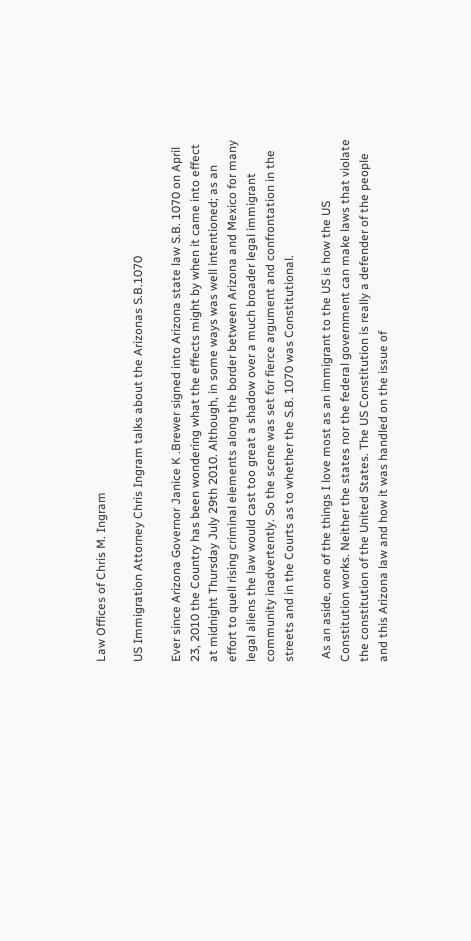Law Offices of Chris M. Ingram

US Immigration Attorney Chris Ingram talks about the Arizonas S.B.1070

Ever since Arizona Governor Janice K .Brewer signed into Arizona state law S.B. 1070 on April 23, 2010 the Country has been wondering what the effects might by when it came into effect at midnight Thursday July 29th 2010. Although, in some ways was well intentioned; as an effort to quell rising criminal elements along the border between Arizona and Mexico for many legal aliens the law would cast too great a shadow over a much broader legal immigrant community inadvertently. So the scene was set for fierce argument and confrontation in the streets and in the Courts as to whether the S.B. 1070 was Constitutional.

 As an aside, one of the things I love most as an immigrant to the US is how the US Constitution works. Neither the states nor the federal government can make laws that violate the constitution of the United States. The US Constitution is really a defender of the people and this Arizona law and how it was handled on the issue of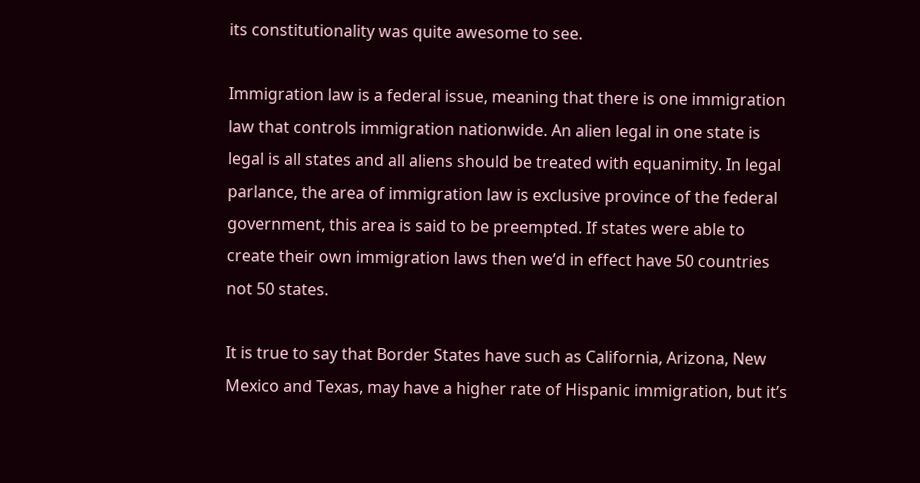its constitutionality was quite awesome to see.

Immigration law is a federal issue, meaning that there is one immigration law that controls immigration nationwide. An alien legal in one state is legal is all states and all aliens should be treated with equanimity. In legal parlance, the area of immigration law is exclusive province of the federal government, this area is said to be preempted. If states were able to create their own immigration laws then we’d in effect have 50 countries not 50 states.

It is true to say that Border States have such as California, Arizona, New Mexico and Texas, may have a higher rate of Hispanic immigration, but it’s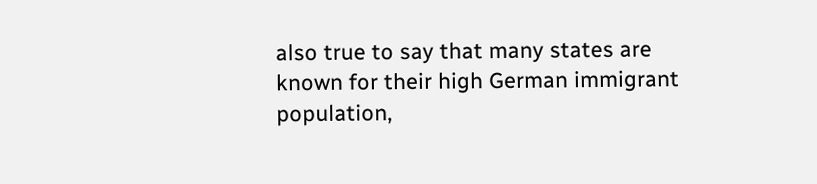also true to say that many states are known for their high German immigrant population,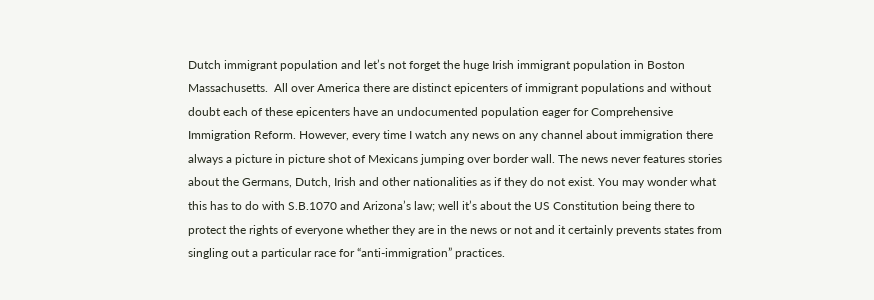Dutch immigrant population and let’s not forget the huge Irish immigrant population in Boston Massachusetts.  All over America there are distinct epicenters of immigrant populations and without doubt each of these epicenters have an undocumented population eager for Comprehensive Immigration Reform. However, every time I watch any news on any channel about immigration there always a picture in picture shot of Mexicans jumping over border wall. The news never features stories about the Germans, Dutch, Irish and other nationalities as if they do not exist. You may wonder what this has to do with S.B.1070 and Arizona’s law; well it’s about the US Constitution being there to protect the rights of everyone whether they are in the news or not and it certainly prevents states from singling out a particular race for “anti-immigration” practices.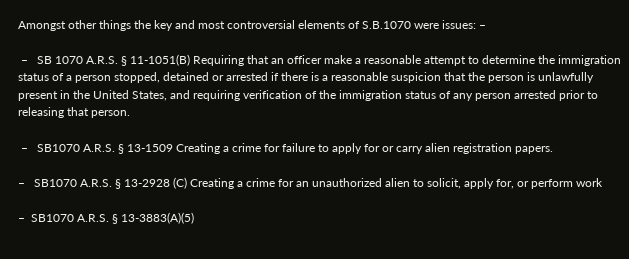Amongst other things the key and most controversial elements of S.B.1070 were issues: –

 –   SB 1070 A.R.S. § 11-1051(B) Requiring that an officer make a reasonable attempt to determine the immigration status of a person stopped, detained or arrested if there is a reasonable suspicion that the person is unlawfully present in the United States, and requiring verification of the immigration status of any person arrested prior to releasing that person.

 –   SB1070 A.R.S. § 13-1509 Creating a crime for failure to apply for or carry alien registration papers.

–   SB1070 A.R.S. § 13-2928 (C) Creating a crime for an unauthorized alien to solicit, apply for, or perform work

–  SB1070 A.R.S. § 13-3883(A)(5)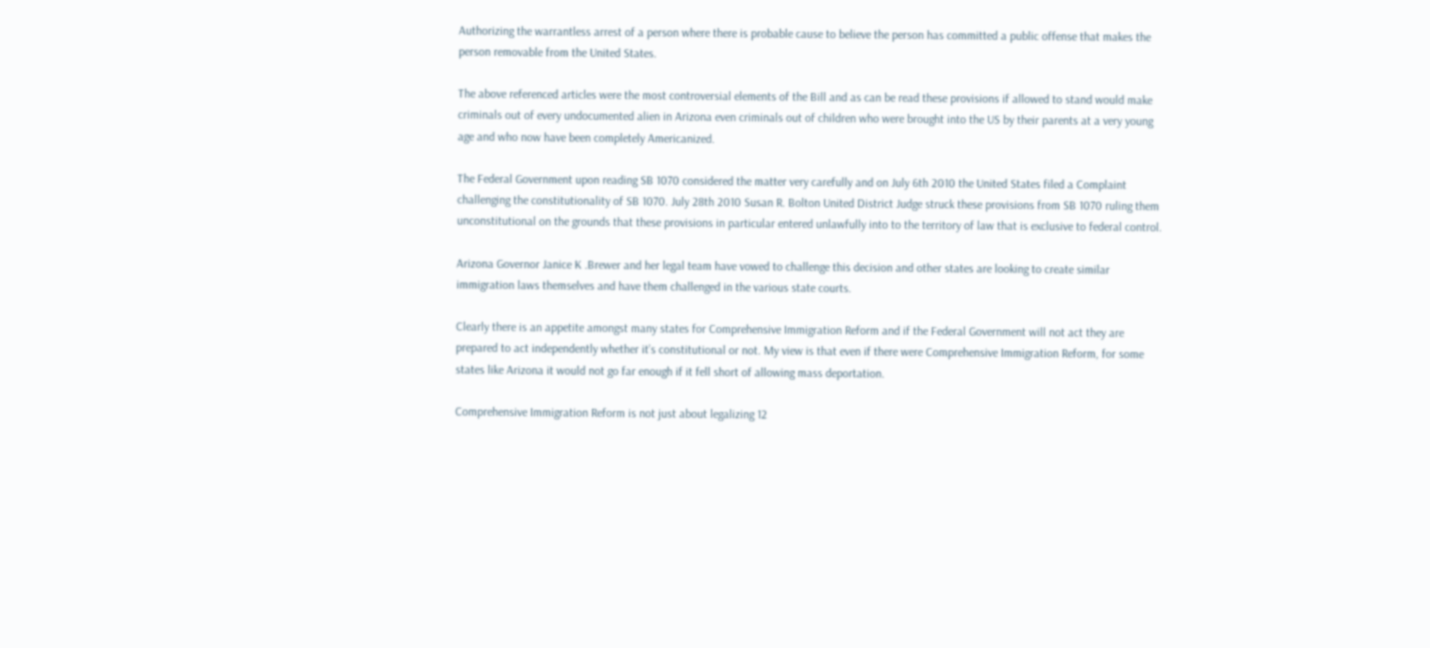Authorizing the warrantless arrest of a person where there is probable cause to believe the person has committed a public offense that makes the person removable from the United States.

The above referenced articles were the most controversial elements of the Bill and as can be read these provisions if allowed to stand would make criminals out of every undocumented alien in Arizona even criminals out of children who were brought into the US by their parents at a very young age and who now have been completely Americanized.

The Federal Government upon reading SB 1070 considered the matter very carefully and on July 6th 2010 the United States filed a Complaint challenging the constitutionality of SB 1070. July 28th 2010 Susan R. Bolton United District Judge struck these provisions from SB 1070 ruling them unconstitutional on the grounds that these provisions in particular entered unlawfully into to the territory of law that is exclusive to federal control.

Arizona Governor Janice K .Brewer and her legal team have vowed to challenge this decision and other states are looking to create similar immigration laws themselves and have them challenged in the various state courts.

Clearly there is an appetite amongst many states for Comprehensive Immigration Reform and if the Federal Government will not act they are prepared to act independently whether it’s constitutional or not. My view is that even if there were Comprehensive Immigration Reform, for some states like Arizona it would not go far enough if it fell short of allowing mass deportation.

Comprehensive Immigration Reform is not just about legalizing 12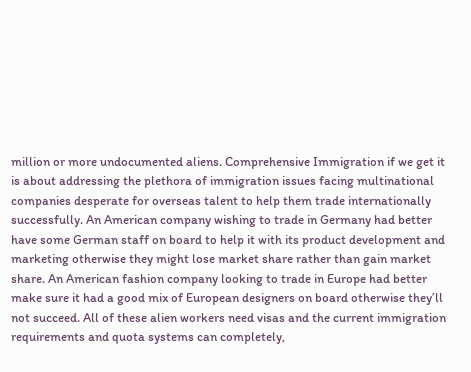million or more undocumented aliens. Comprehensive Immigration if we get it is about addressing the plethora of immigration issues facing multinational companies desperate for overseas talent to help them trade internationally successfully. An American company wishing to trade in Germany had better have some German staff on board to help it with its product development and marketing otherwise they might lose market share rather than gain market share. An American fashion company looking to trade in Europe had better make sure it had a good mix of European designers on board otherwise they’ll not succeed. All of these alien workers need visas and the current immigration requirements and quota systems can completely,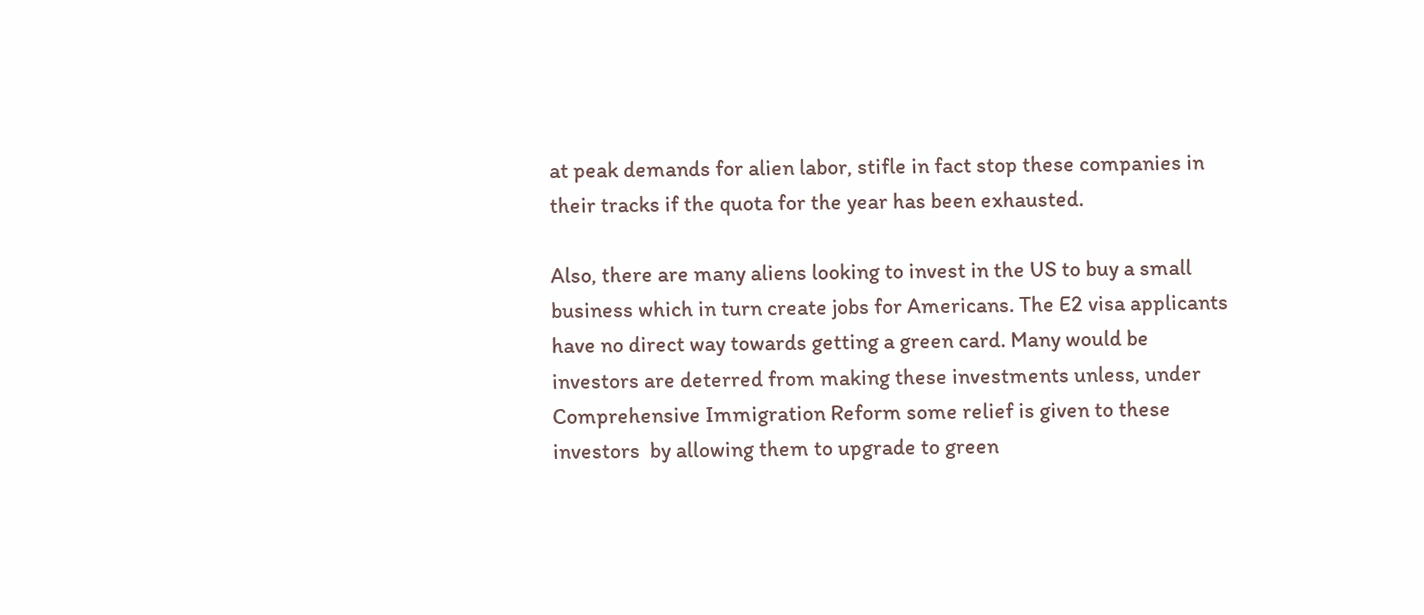at peak demands for alien labor, stifle in fact stop these companies in their tracks if the quota for the year has been exhausted.

Also, there are many aliens looking to invest in the US to buy a small business which in turn create jobs for Americans. The E2 visa applicants have no direct way towards getting a green card. Many would be investors are deterred from making these investments unless, under Comprehensive Immigration Reform some relief is given to these investors  by allowing them to upgrade to green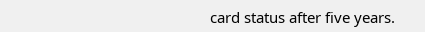card status after five years.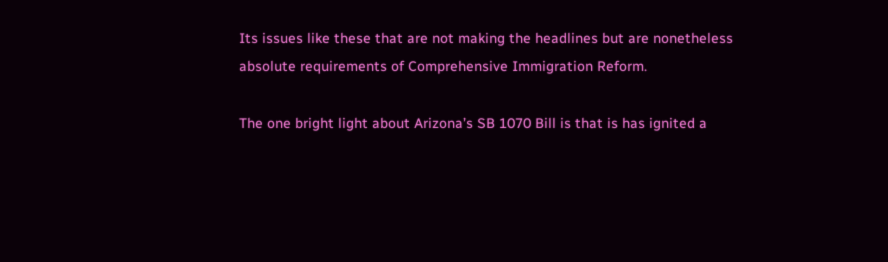Its issues like these that are not making the headlines but are nonetheless absolute requirements of Comprehensive Immigration Reform.

The one bright light about Arizona’s SB 1070 Bill is that is has ignited a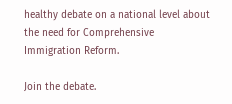healthy debate on a national level about the need for Comprehensive Immigration Reform.

Join the debate.